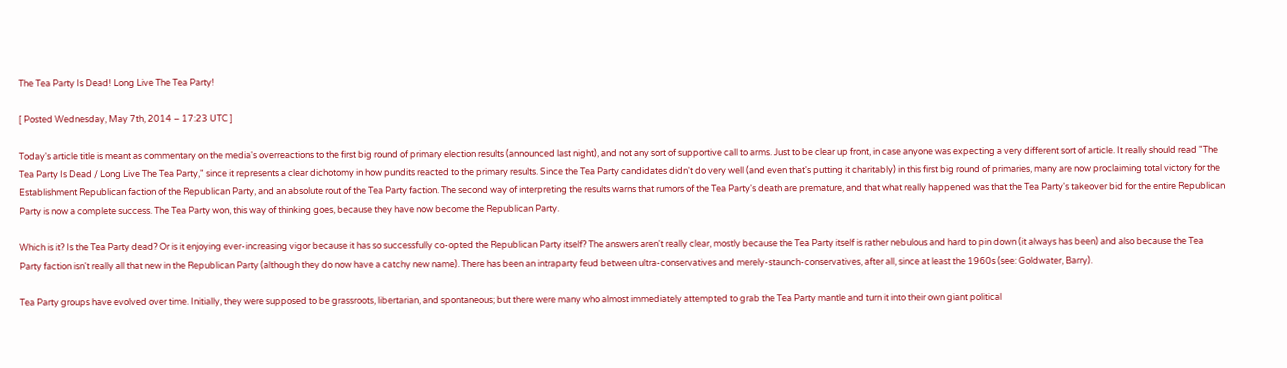The Tea Party Is Dead! Long Live The Tea Party!

[ Posted Wednesday, May 7th, 2014 – 17:23 UTC ]

Today's article title is meant as commentary on the media's overreactions to the first big round of primary election results (announced last night), and not any sort of supportive call to arms. Just to be clear up front, in case anyone was expecting a very different sort of article. It really should read "The Tea Party Is Dead / Long Live The Tea Party," since it represents a clear dichotomy in how pundits reacted to the primary results. Since the Tea Party candidates didn't do very well (and even that's putting it charitably) in this first big round of primaries, many are now proclaiming total victory for the Establishment Republican faction of the Republican Party, and an absolute rout of the Tea Party faction. The second way of interpreting the results warns that rumors of the Tea Party's death are premature, and that what really happened was that the Tea Party's takeover bid for the entire Republican Party is now a complete success. The Tea Party won, this way of thinking goes, because they have now become the Republican Party.

Which is it? Is the Tea Party dead? Or is it enjoying ever-increasing vigor because it has so successfully co-opted the Republican Party itself? The answers aren't really clear, mostly because the Tea Party itself is rather nebulous and hard to pin down (it always has been) and also because the Tea Party faction isn't really all that new in the Republican Party (although they do now have a catchy new name). There has been an intraparty feud between ultra-conservatives and merely-staunch-conservatives, after all, since at least the 1960s (see: Goldwater, Barry).

Tea Party groups have evolved over time. Initially, they were supposed to be grassroots, libertarian, and spontaneous; but there were many who almost immediately attempted to grab the Tea Party mantle and turn it into their own giant political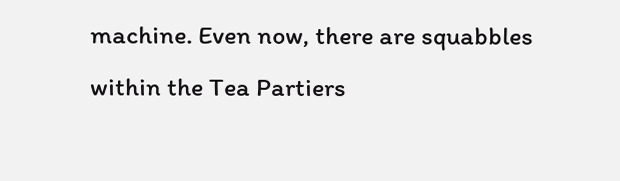machine. Even now, there are squabbles within the Tea Partiers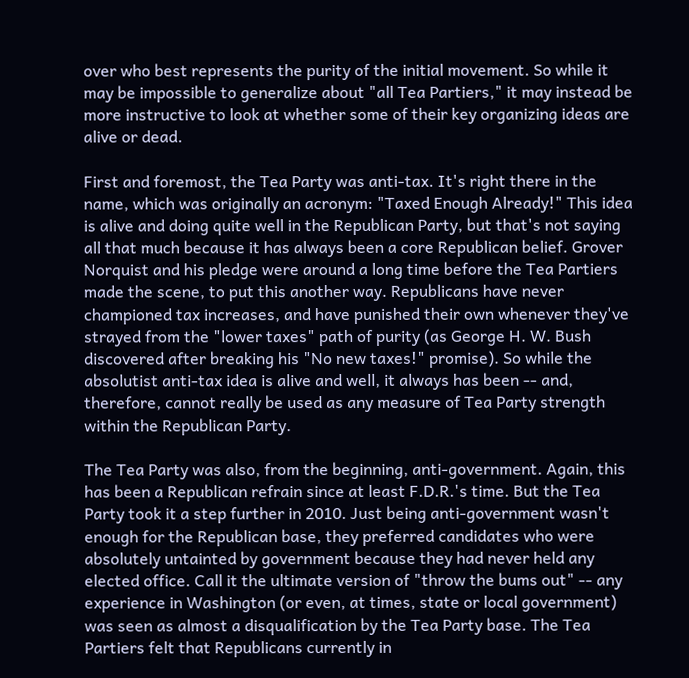over who best represents the purity of the initial movement. So while it may be impossible to generalize about "all Tea Partiers," it may instead be more instructive to look at whether some of their key organizing ideas are alive or dead.

First and foremost, the Tea Party was anti-tax. It's right there in the name, which was originally an acronym: "Taxed Enough Already!" This idea is alive and doing quite well in the Republican Party, but that's not saying all that much because it has always been a core Republican belief. Grover Norquist and his pledge were around a long time before the Tea Partiers made the scene, to put this another way. Republicans have never championed tax increases, and have punished their own whenever they've strayed from the "lower taxes" path of purity (as George H. W. Bush discovered after breaking his "No new taxes!" promise). So while the absolutist anti-tax idea is alive and well, it always has been -- and, therefore, cannot really be used as any measure of Tea Party strength within the Republican Party.

The Tea Party was also, from the beginning, anti-government. Again, this has been a Republican refrain since at least F.D.R.'s time. But the Tea Party took it a step further in 2010. Just being anti-government wasn't enough for the Republican base, they preferred candidates who were absolutely untainted by government because they had never held any elected office. Call it the ultimate version of "throw the bums out" -- any experience in Washington (or even, at times, state or local government) was seen as almost a disqualification by the Tea Party base. The Tea Partiers felt that Republicans currently in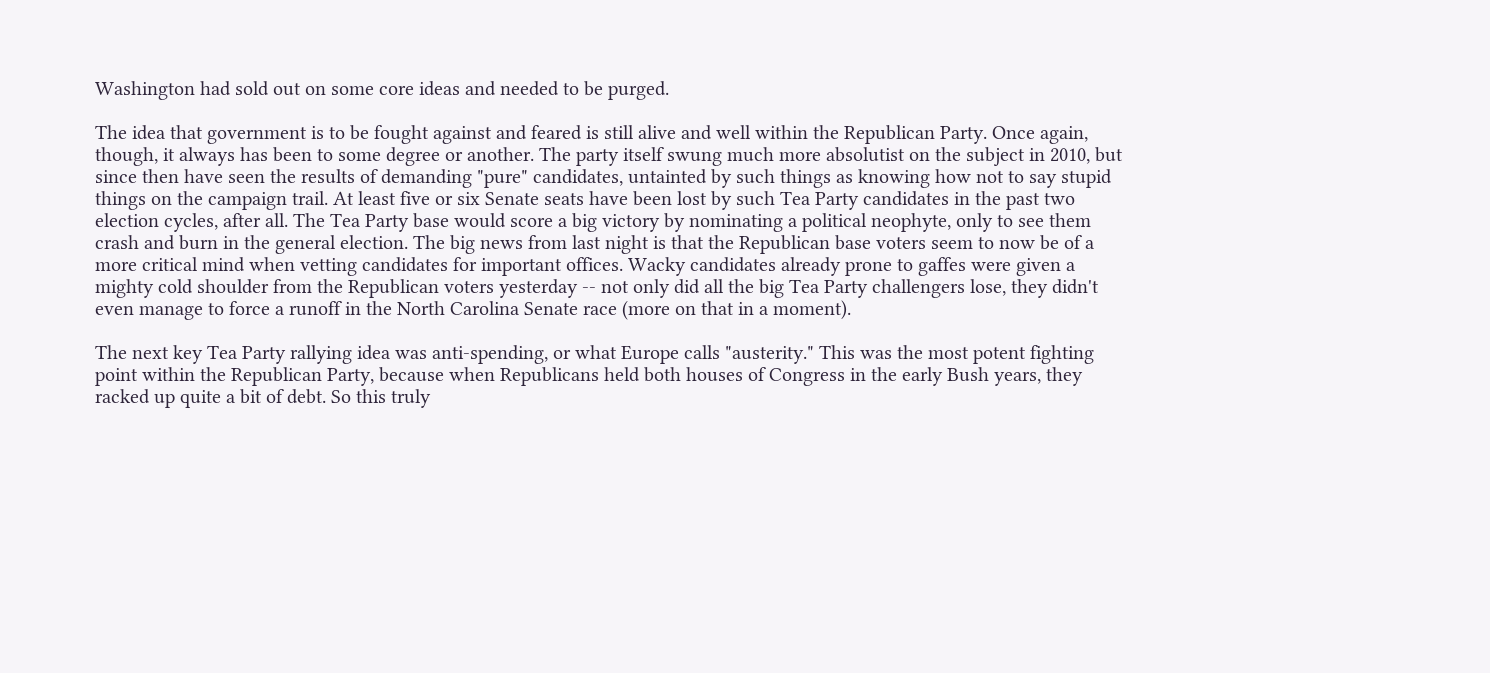Washington had sold out on some core ideas and needed to be purged.

The idea that government is to be fought against and feared is still alive and well within the Republican Party. Once again, though, it always has been to some degree or another. The party itself swung much more absolutist on the subject in 2010, but since then have seen the results of demanding "pure" candidates, untainted by such things as knowing how not to say stupid things on the campaign trail. At least five or six Senate seats have been lost by such Tea Party candidates in the past two election cycles, after all. The Tea Party base would score a big victory by nominating a political neophyte, only to see them crash and burn in the general election. The big news from last night is that the Republican base voters seem to now be of a more critical mind when vetting candidates for important offices. Wacky candidates already prone to gaffes were given a mighty cold shoulder from the Republican voters yesterday -- not only did all the big Tea Party challengers lose, they didn't even manage to force a runoff in the North Carolina Senate race (more on that in a moment).

The next key Tea Party rallying idea was anti-spending, or what Europe calls "austerity." This was the most potent fighting point within the Republican Party, because when Republicans held both houses of Congress in the early Bush years, they racked up quite a bit of debt. So this truly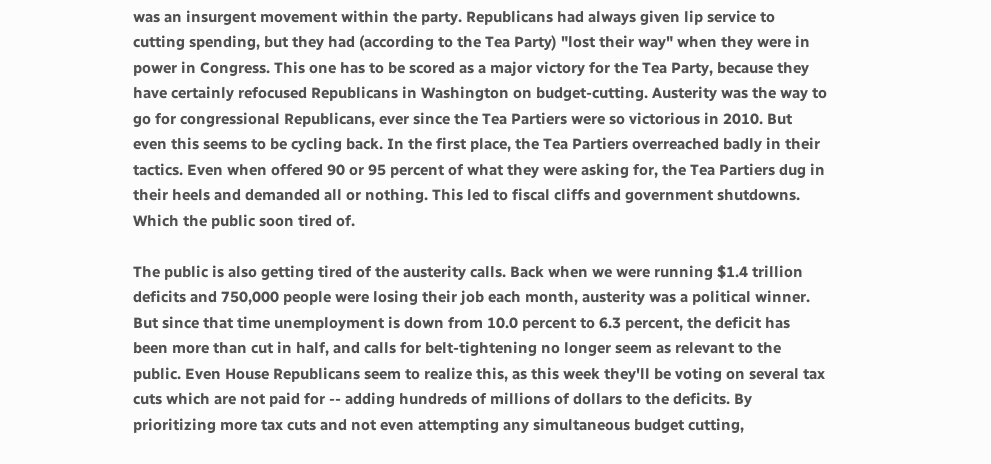was an insurgent movement within the party. Republicans had always given lip service to cutting spending, but they had (according to the Tea Party) "lost their way" when they were in power in Congress. This one has to be scored as a major victory for the Tea Party, because they have certainly refocused Republicans in Washington on budget-cutting. Austerity was the way to go for congressional Republicans, ever since the Tea Partiers were so victorious in 2010. But even this seems to be cycling back. In the first place, the Tea Partiers overreached badly in their tactics. Even when offered 90 or 95 percent of what they were asking for, the Tea Partiers dug in their heels and demanded all or nothing. This led to fiscal cliffs and government shutdowns. Which the public soon tired of.

The public is also getting tired of the austerity calls. Back when we were running $1.4 trillion deficits and 750,000 people were losing their job each month, austerity was a political winner. But since that time unemployment is down from 10.0 percent to 6.3 percent, the deficit has been more than cut in half, and calls for belt-tightening no longer seem as relevant to the public. Even House Republicans seem to realize this, as this week they'll be voting on several tax cuts which are not paid for -- adding hundreds of millions of dollars to the deficits. By prioritizing more tax cuts and not even attempting any simultaneous budget cutting,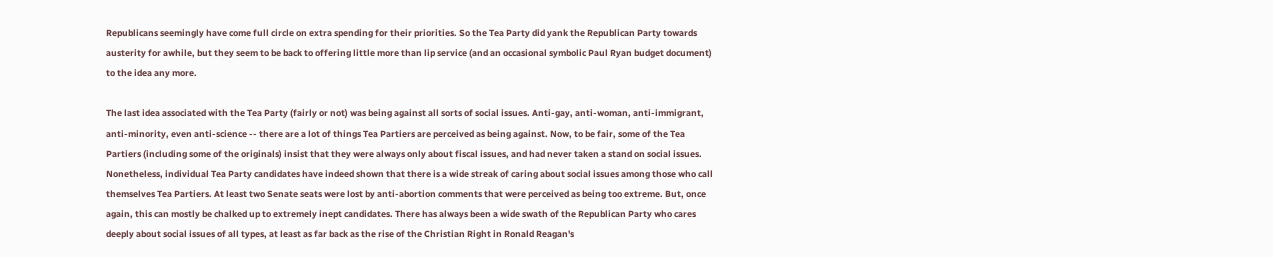Republicans seemingly have come full circle on extra spending for their priorities. So the Tea Party did yank the Republican Party towards austerity for awhile, but they seem to be back to offering little more than lip service (and an occasional symbolic Paul Ryan budget document) to the idea any more.

The last idea associated with the Tea Party (fairly or not) was being against all sorts of social issues. Anti-gay, anti-woman, anti-immigrant, anti-minority, even anti-science -- there are a lot of things Tea Partiers are perceived as being against. Now, to be fair, some of the Tea Partiers (including some of the originals) insist that they were always only about fiscal issues, and had never taken a stand on social issues. Nonetheless, individual Tea Party candidates have indeed shown that there is a wide streak of caring about social issues among those who call themselves Tea Partiers. At least two Senate seats were lost by anti-abortion comments that were perceived as being too extreme. But, once again, this can mostly be chalked up to extremely inept candidates. There has always been a wide swath of the Republican Party who cares deeply about social issues of all types, at least as far back as the rise of the Christian Right in Ronald Reagan's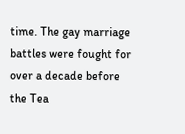time. The gay marriage battles were fought for over a decade before the Tea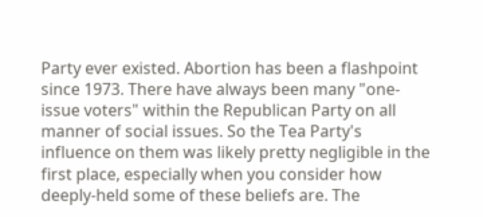Party ever existed. Abortion has been a flashpoint since 1973. There have always been many "one-issue voters" within the Republican Party on all manner of social issues. So the Tea Party's influence on them was likely pretty negligible in the first place, especially when you consider how deeply-held some of these beliefs are. The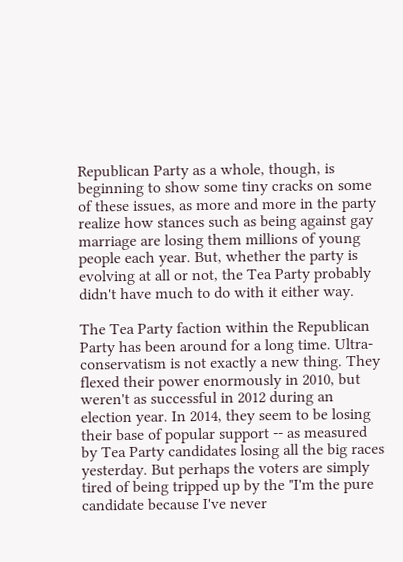Republican Party as a whole, though, is beginning to show some tiny cracks on some of these issues, as more and more in the party realize how stances such as being against gay marriage are losing them millions of young people each year. But, whether the party is evolving at all or not, the Tea Party probably didn't have much to do with it either way.

The Tea Party faction within the Republican Party has been around for a long time. Ultra-conservatism is not exactly a new thing. They flexed their power enormously in 2010, but weren't as successful in 2012 during an election year. In 2014, they seem to be losing their base of popular support -- as measured by Tea Party candidates losing all the big races yesterday. But perhaps the voters are simply tired of being tripped up by the "I'm the pure candidate because I've never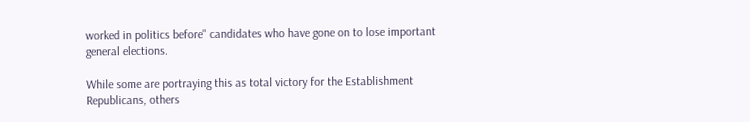worked in politics before" candidates who have gone on to lose important general elections.

While some are portraying this as total victory for the Establishment Republicans, others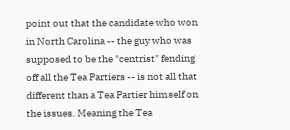point out that the candidate who won in North Carolina -- the guy who was supposed to be the "centrist" fending off all the Tea Partiers -- is not all that different than a Tea Partier himself on the issues. Meaning the Tea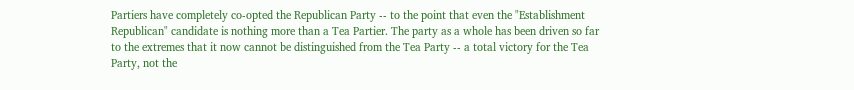Partiers have completely co-opted the Republican Party -- to the point that even the "Establishment Republican" candidate is nothing more than a Tea Partier. The party as a whole has been driven so far to the extremes that it now cannot be distinguished from the Tea Party -- a total victory for the Tea Party, not the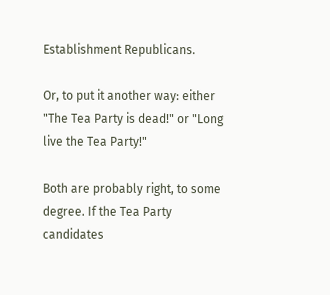Establishment Republicans.

Or, to put it another way: either "The Tea Party is dead!" or "Long live the Tea Party!"

Both are probably right, to some degree. If the Tea Party candidates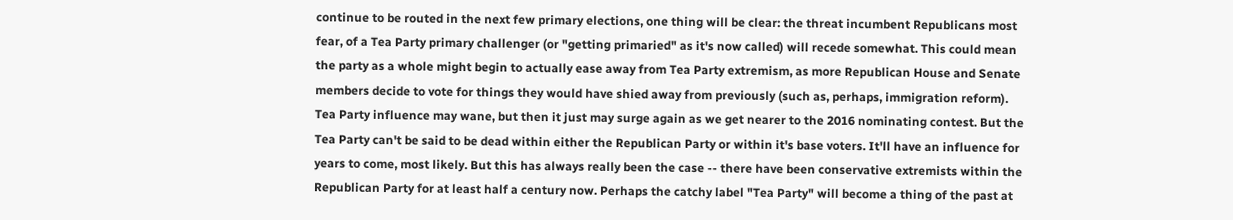continue to be routed in the next few primary elections, one thing will be clear: the threat incumbent Republicans most fear, of a Tea Party primary challenger (or "getting primaried" as it's now called) will recede somewhat. This could mean the party as a whole might begin to actually ease away from Tea Party extremism, as more Republican House and Senate members decide to vote for things they would have shied away from previously (such as, perhaps, immigration reform). Tea Party influence may wane, but then it just may surge again as we get nearer to the 2016 nominating contest. But the Tea Party can't be said to be dead within either the Republican Party or within it's base voters. It'll have an influence for years to come, most likely. But this has always really been the case -- there have been conservative extremists within the Republican Party for at least half a century now. Perhaps the catchy label "Tea Party" will become a thing of the past at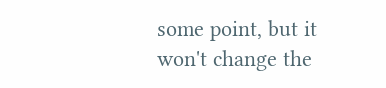some point, but it won't change the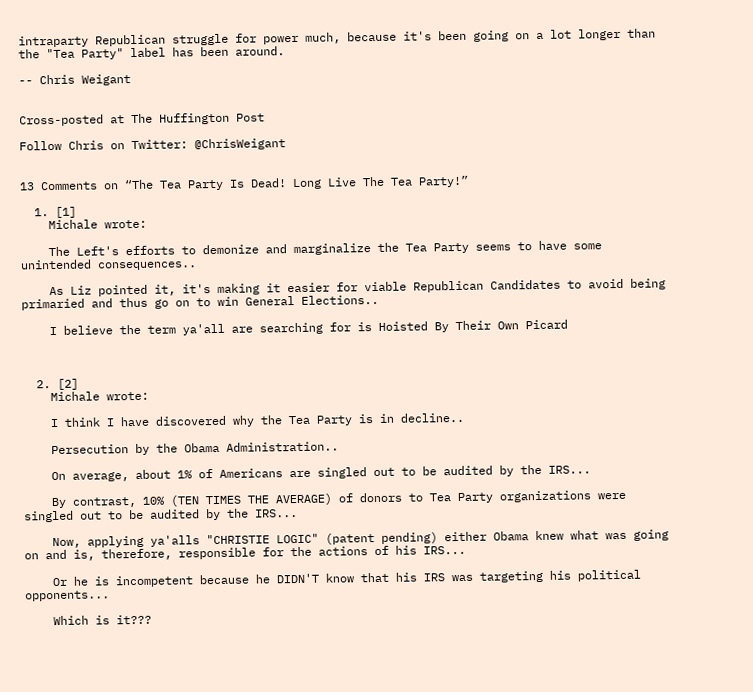intraparty Republican struggle for power much, because it's been going on a lot longer than the "Tea Party" label has been around.

-- Chris Weigant


Cross-posted at The Huffington Post

Follow Chris on Twitter: @ChrisWeigant


13 Comments on “The Tea Party Is Dead! Long Live The Tea Party!”

  1. [1]
    Michale wrote:

    The Left's efforts to demonize and marginalize the Tea Party seems to have some unintended consequences..

    As Liz pointed it, it's making it easier for viable Republican Candidates to avoid being primaried and thus go on to win General Elections..

    I believe the term ya'all are searching for is Hoisted By Their Own Picard



  2. [2]
    Michale wrote:

    I think I have discovered why the Tea Party is in decline..

    Persecution by the Obama Administration..

    On average, about 1% of Americans are singled out to be audited by the IRS...

    By contrast, 10% (TEN TIMES THE AVERAGE) of donors to Tea Party organizations were singled out to be audited by the IRS...

    Now, applying ya'alls "CHRISTIE LOGIC" (patent pending) either Obama knew what was going on and is, therefore, responsible for the actions of his IRS...

    Or he is incompetent because he DIDN'T know that his IRS was targeting his political opponents...

    Which is it???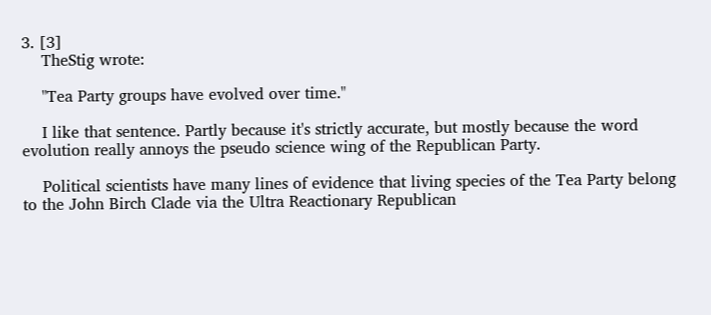3. [3]
    TheStig wrote:

    "Tea Party groups have evolved over time."

    I like that sentence. Partly because it's strictly accurate, but mostly because the word evolution really annoys the pseudo science wing of the Republican Party.

    Political scientists have many lines of evidence that living species of the Tea Party belong to the John Birch Clade via the Ultra Reactionary Republican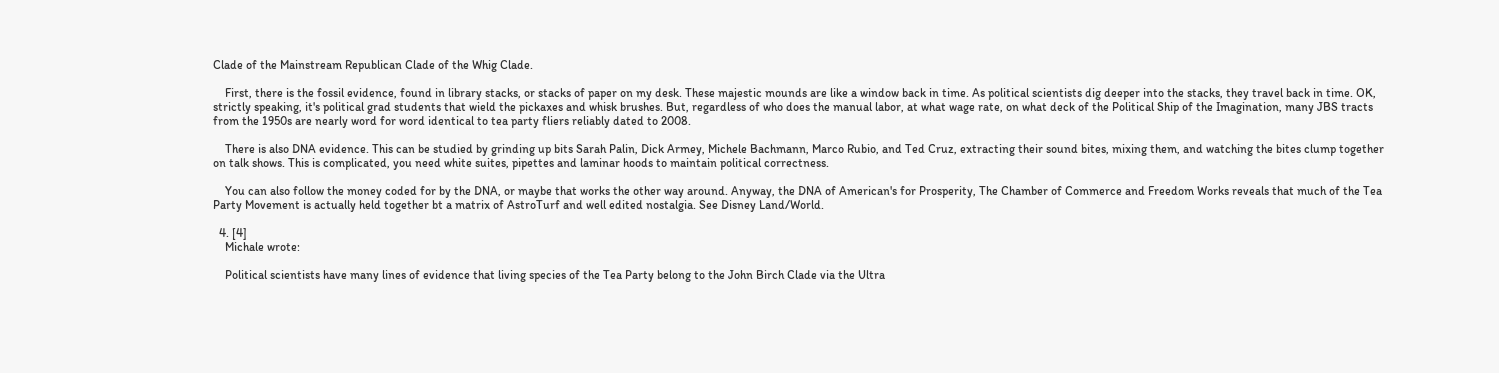Clade of the Mainstream Republican Clade of the Whig Clade.

    First, there is the fossil evidence, found in library stacks, or stacks of paper on my desk. These majestic mounds are like a window back in time. As political scientists dig deeper into the stacks, they travel back in time. OK, strictly speaking, it's political grad students that wield the pickaxes and whisk brushes. But, regardless of who does the manual labor, at what wage rate, on what deck of the Political Ship of the Imagination, many JBS tracts from the 1950s are nearly word for word identical to tea party fliers reliably dated to 2008.

    There is also DNA evidence. This can be studied by grinding up bits Sarah Palin, Dick Armey, Michele Bachmann, Marco Rubio, and Ted Cruz, extracting their sound bites, mixing them, and watching the bites clump together on talk shows. This is complicated, you need white suites, pipettes and laminar hoods to maintain political correctness.

    You can also follow the money coded for by the DNA, or maybe that works the other way around. Anyway, the DNA of American's for Prosperity, The Chamber of Commerce and Freedom Works reveals that much of the Tea Party Movement is actually held together bt a matrix of AstroTurf and well edited nostalgia. See Disney Land/World.

  4. [4]
    Michale wrote:

    Political scientists have many lines of evidence that living species of the Tea Party belong to the John Birch Clade via the Ultra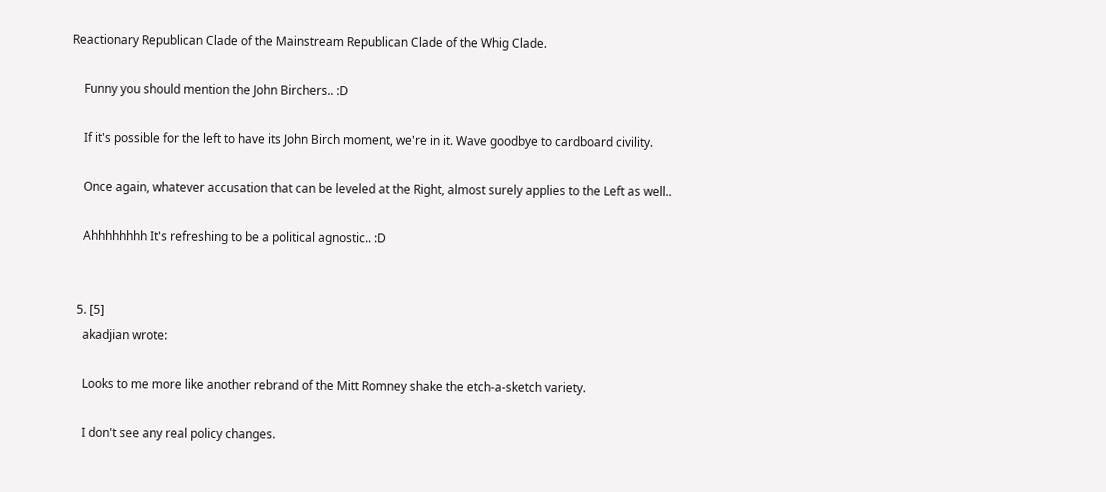Reactionary Republican Clade of the Mainstream Republican Clade of the Whig Clade.

    Funny you should mention the John Birchers.. :D

    If it's possible for the left to have its John Birch moment, we're in it. Wave goodbye to cardboard civility.

    Once again, whatever accusation that can be leveled at the Right, almost surely applies to the Left as well..

    Ahhhhhhhh It's refreshing to be a political agnostic.. :D


  5. [5]
    akadjian wrote:

    Looks to me more like another rebrand of the Mitt Romney shake the etch-a-sketch variety.

    I don't see any real policy changes.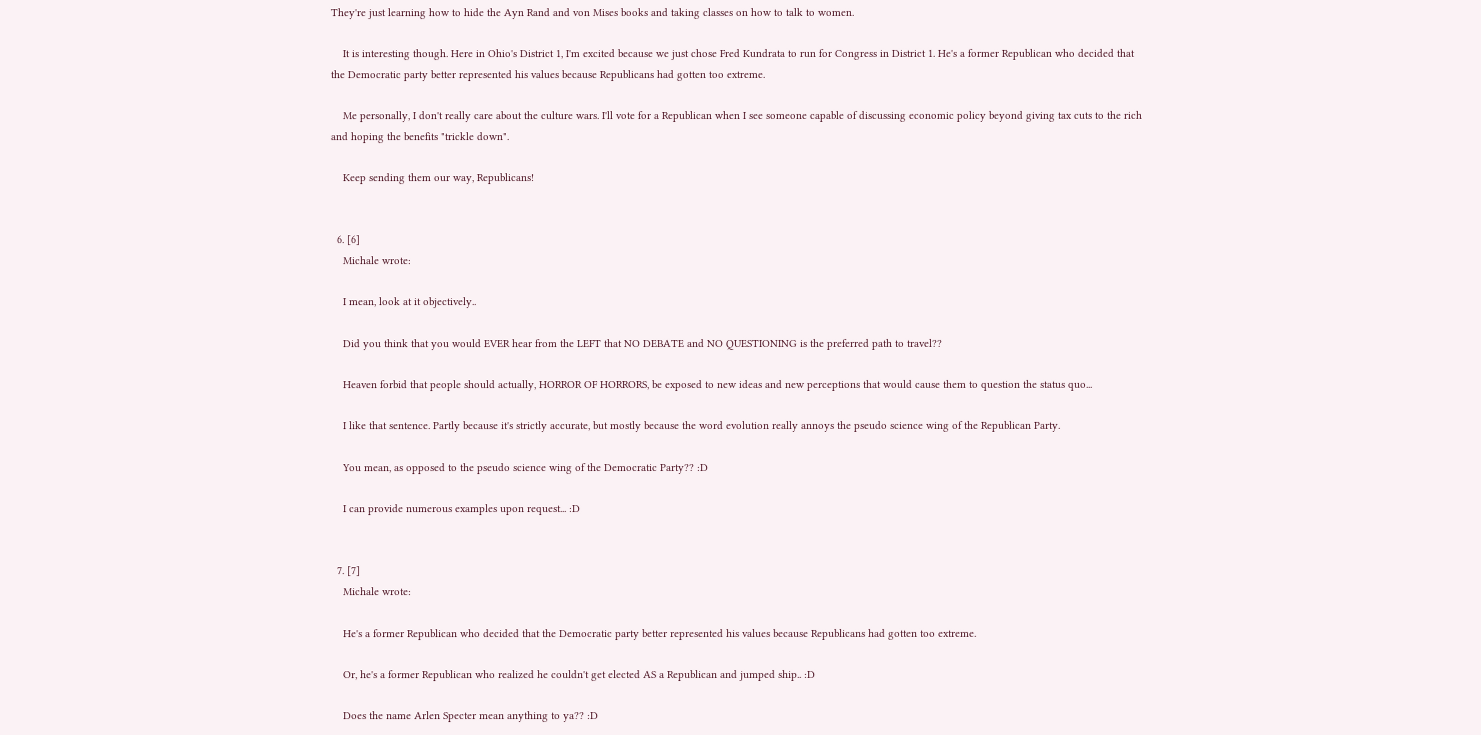They're just learning how to hide the Ayn Rand and von Mises books and taking classes on how to talk to women.

    It is interesting though. Here in Ohio's District 1, I'm excited because we just chose Fred Kundrata to run for Congress in District 1. He's a former Republican who decided that the Democratic party better represented his values because Republicans had gotten too extreme.

    Me personally, I don't really care about the culture wars. I'll vote for a Republican when I see someone capable of discussing economic policy beyond giving tax cuts to the rich and hoping the benefits "trickle down".

    Keep sending them our way, Republicans!


  6. [6]
    Michale wrote:

    I mean, look at it objectively..

    Did you think that you would EVER hear from the LEFT that NO DEBATE and NO QUESTIONING is the preferred path to travel??

    Heaven forbid that people should actually, HORROR OF HORRORS, be exposed to new ideas and new perceptions that would cause them to question the status quo...

    I like that sentence. Partly because it's strictly accurate, but mostly because the word evolution really annoys the pseudo science wing of the Republican Party.

    You mean, as opposed to the pseudo science wing of the Democratic Party?? :D

    I can provide numerous examples upon request... :D


  7. [7]
    Michale wrote:

    He's a former Republican who decided that the Democratic party better represented his values because Republicans had gotten too extreme.

    Or, he's a former Republican who realized he couldn't get elected AS a Republican and jumped ship.. :D

    Does the name Arlen Specter mean anything to ya?? :D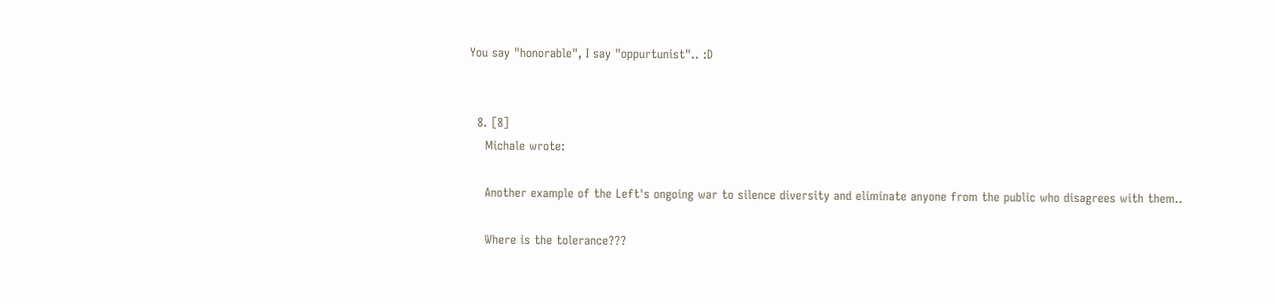You say "honorable", I say "oppurtunist".. :D


  8. [8]
    Michale wrote:

    Another example of the Left's ongoing war to silence diversity and eliminate anyone from the public who disagrees with them..

    Where is the tolerance???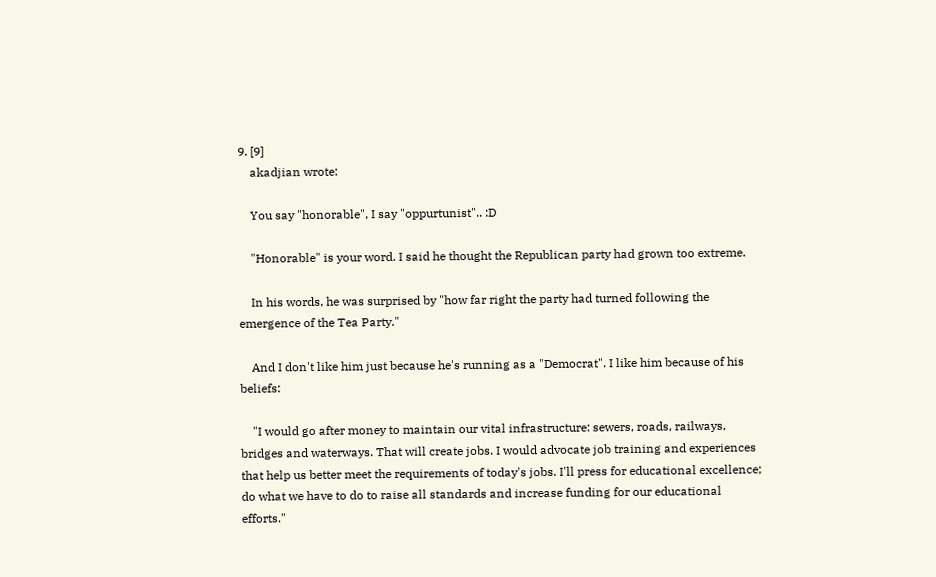9. [9]
    akadjian wrote:

    You say "honorable", I say "oppurtunist".. :D

    "Honorable" is your word. I said he thought the Republican party had grown too extreme.

    In his words, he was surprised by "how far right the party had turned following the emergence of the Tea Party."

    And I don't like him just because he's running as a "Democrat". I like him because of his beliefs:

    "I would go after money to maintain our vital infrastructure: sewers, roads, railways, bridges and waterways. That will create jobs. I would advocate job training and experiences that help us better meet the requirements of today's jobs. I'll press for educational excellence; do what we have to do to raise all standards and increase funding for our educational efforts."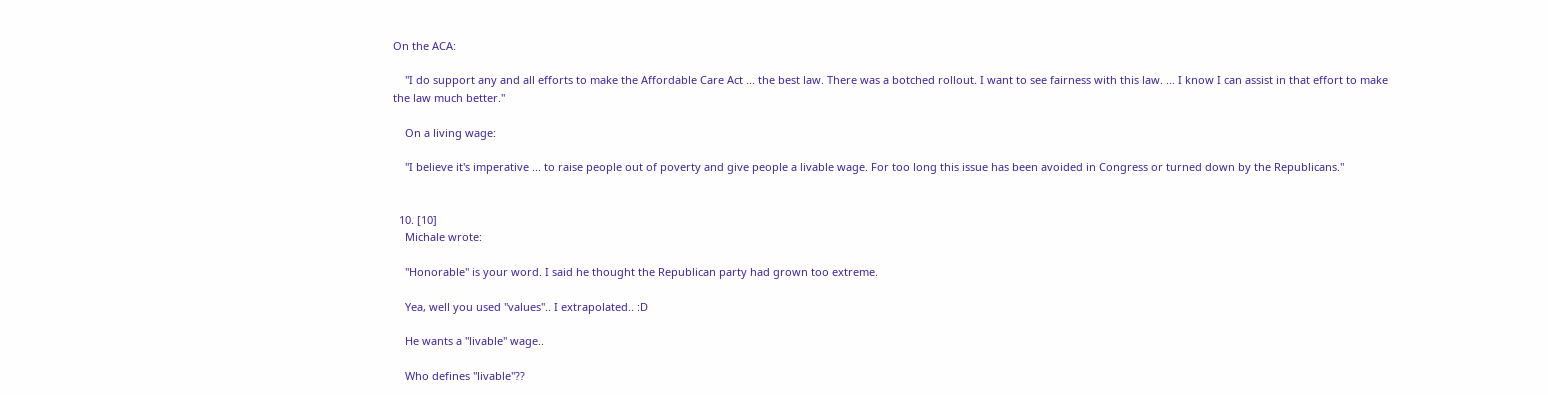On the ACA:

    "I do support any and all efforts to make the Affordable Care Act ... the best law. There was a botched rollout. I want to see fairness with this law. ... I know I can assist in that effort to make the law much better."

    On a living wage:

    "I believe it's imperative ... to raise people out of poverty and give people a livable wage. For too long this issue has been avoided in Congress or turned down by the Republicans."


  10. [10]
    Michale wrote:

    "Honorable" is your word. I said he thought the Republican party had grown too extreme.

    Yea, well you used "values".. I extrapolated.. :D

    He wants a "livable" wage..

    Who defines "livable"??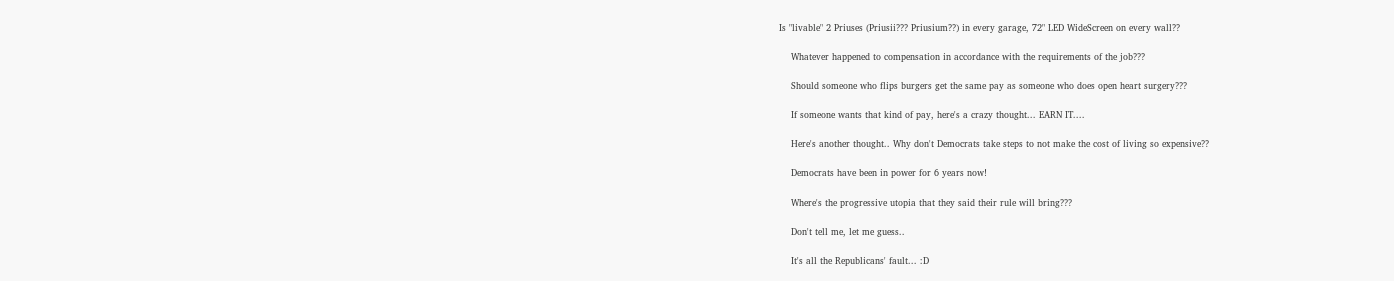Is "livable" 2 Priuses (Priusii??? Priusium??) in every garage, 72" LED WideScreen on every wall??

    Whatever happened to compensation in accordance with the requirements of the job???

    Should someone who flips burgers get the same pay as someone who does open heart surgery???

    If someone wants that kind of pay, here's a crazy thought... EARN IT....

    Here's another thought.. Why don't Democrats take steps to not make the cost of living so expensive??

    Democrats have been in power for 6 years now!

    Where's the progressive utopia that they said their rule will bring???

    Don't tell me, let me guess..

    It's all the Republicans' fault... :D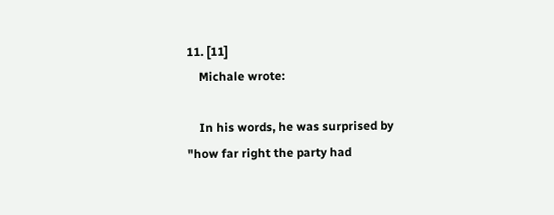11. [11]
    Michale wrote:

    In his words, he was surprised by "how far right the party had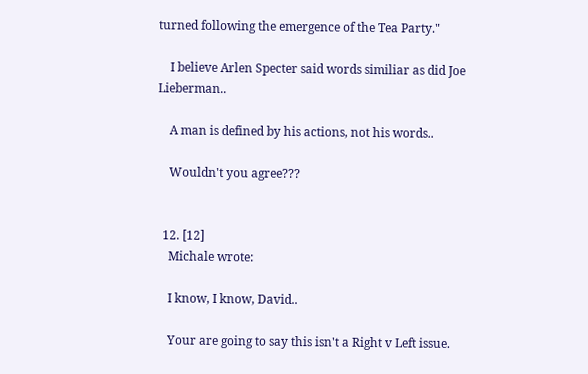turned following the emergence of the Tea Party."

    I believe Arlen Specter said words similiar as did Joe Lieberman..

    A man is defined by his actions, not his words..

    Wouldn't you agree???


  12. [12]
    Michale wrote:

    I know, I know, David..

    Your are going to say this isn't a Right v Left issue.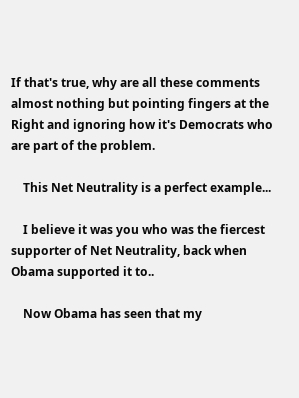If that's true, why are all these comments almost nothing but pointing fingers at the Right and ignoring how it's Democrats who are part of the problem.

    This Net Neutrality is a perfect example...

    I believe it was you who was the fiercest supporter of Net Neutrality, back when Obama supported it to..

    Now Obama has seen that my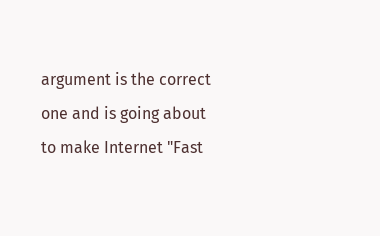argument is the correct one and is going about to make Internet "Fast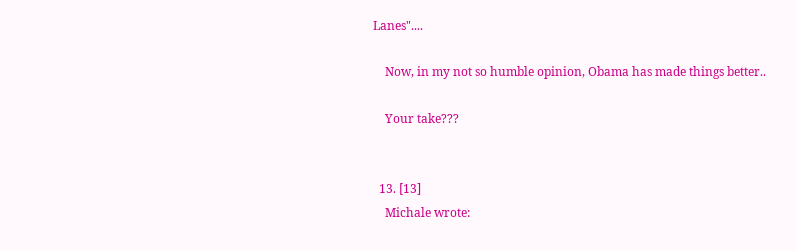Lanes"....

    Now, in my not so humble opinion, Obama has made things better..

    Your take???


  13. [13]
    Michale wrote: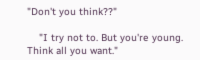"Don't you think??"

    "I try not to. But you're young. Think all you want."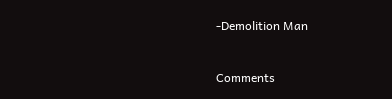-Demolition Man



Comments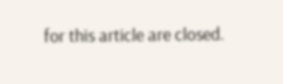for this article are closed.